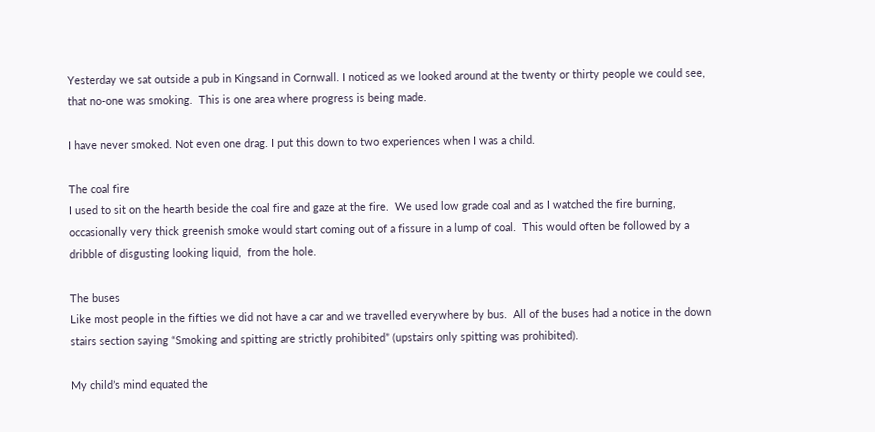Yesterday we sat outside a pub in Kingsand in Cornwall. I noticed as we looked around at the twenty or thirty people we could see, that no-one was smoking.  This is one area where progress is being made.

I have never smoked. Not even one drag. I put this down to two experiences when I was a child.

The coal fire
I used to sit on the hearth beside the coal fire and gaze at the fire.  We used low grade coal and as I watched the fire burning, occasionally very thick greenish smoke would start coming out of a fissure in a lump of coal.  This would often be followed by a dribble of disgusting looking liquid,  from the hole.

The buses
Like most people in the fifties we did not have a car and we travelled everywhere by bus.  All of the buses had a notice in the down stairs section saying “Smoking and spitting are strictly prohibited” (upstairs only spitting was prohibited).

My child’s mind equated the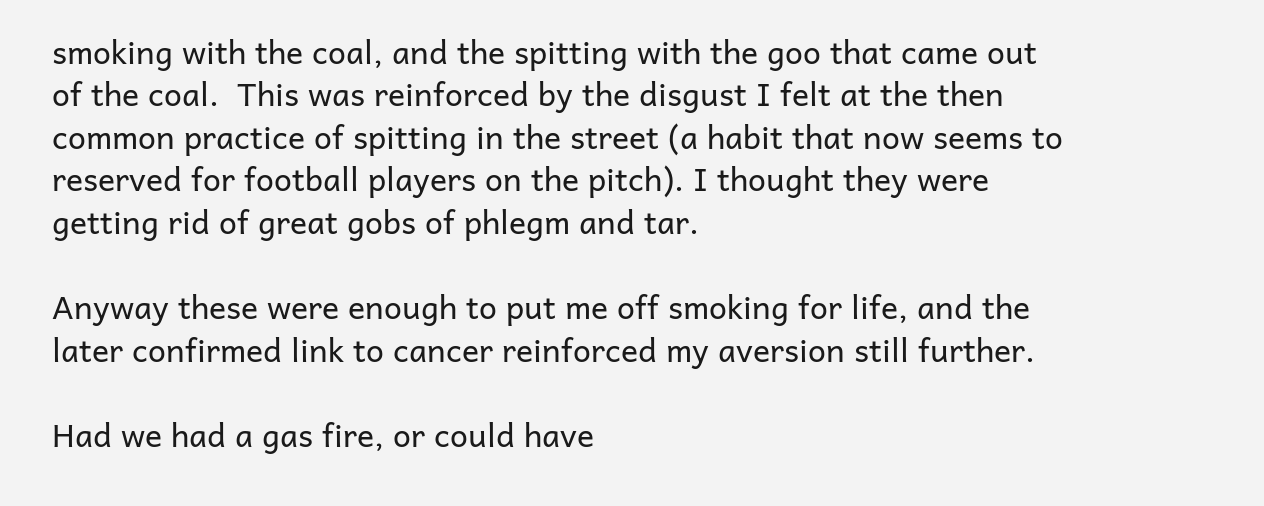smoking with the coal, and the spitting with the goo that came out of the coal.  This was reinforced by the disgust I felt at the then common practice of spitting in the street (a habit that now seems to reserved for football players on the pitch). I thought they were getting rid of great gobs of phlegm and tar.

Anyway these were enough to put me off smoking for life, and the later confirmed link to cancer reinforced my aversion still further.

Had we had a gas fire, or could have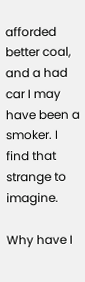afforded better coal, and a had car I may have been a smoker. I find that strange to imagine.

Why have I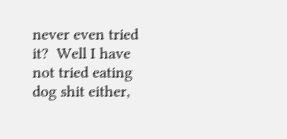never even tried it?  Well I have not tried eating dog shit either,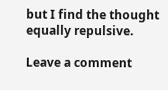but I find the thought equally repulsive.

Leave a comment